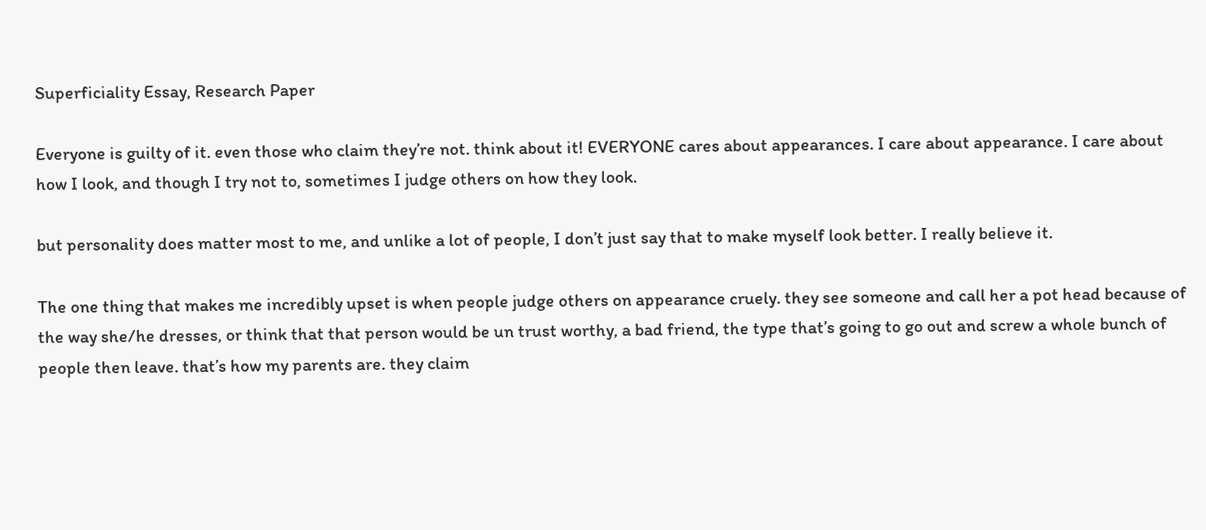Superficiality Essay, Research Paper

Everyone is guilty of it. even those who claim they’re not. think about it! EVERYONE cares about appearances. I care about appearance. I care about how I look, and though I try not to, sometimes I judge others on how they look.

but personality does matter most to me, and unlike a lot of people, I don’t just say that to make myself look better. I really believe it.

The one thing that makes me incredibly upset is when people judge others on appearance cruely. they see someone and call her a pot head because of the way she/he dresses, or think that that person would be un trust worthy, a bad friend, the type that’s going to go out and screw a whole bunch of people then leave. that’s how my parents are. they claim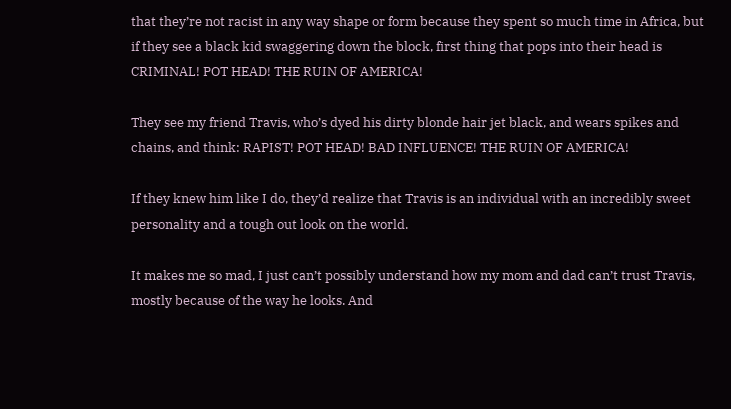that they’re not racist in any way shape or form because they spent so much time in Africa, but if they see a black kid swaggering down the block, first thing that pops into their head is CRIMINAL! POT HEAD! THE RUIN OF AMERICA!

They see my friend Travis, who’s dyed his dirty blonde hair jet black, and wears spikes and chains, and think: RAPIST! POT HEAD! BAD INFLUENCE! THE RUIN OF AMERICA!

If they knew him like I do, they’d realize that Travis is an individual with an incredibly sweet personality and a tough out look on the world.

It makes me so mad, I just can’t possibly understand how my mom and dad can’t trust Travis, mostly because of the way he looks. And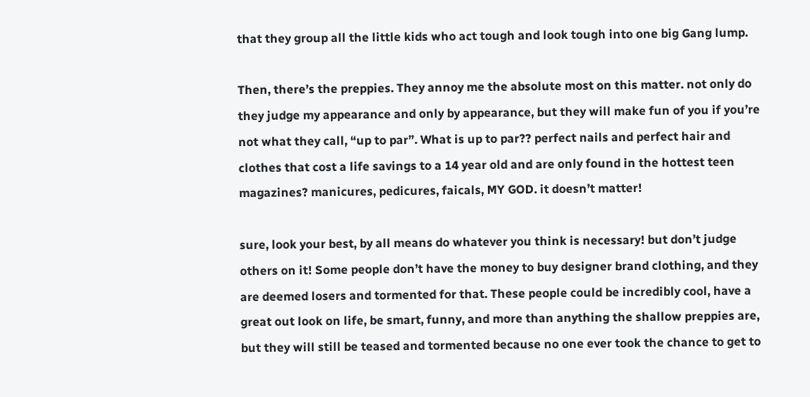that they group all the little kids who act tough and look tough into one big Gang lump.

Then, there’s the preppies. They annoy me the absolute most on this matter. not only do they judge my appearance and only by appearance, but they will make fun of you if you’re not what they call, “up to par”. What is up to par?? perfect nails and perfect hair and clothes that cost a life savings to a 14 year old and are only found in the hottest teen magazines? manicures, pedicures, faicals, MY GOD. it doesn’t matter!

sure, look your best, by all means do whatever you think is necessary! but don’t judge others on it! Some people don’t have the money to buy designer brand clothing, and they are deemed losers and tormented for that. These people could be incredibly cool, have a great out look on life, be smart, funny, and more than anything the shallow preppies are, but they will still be teased and tormented because no one ever took the chance to get to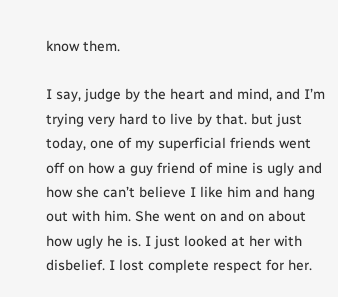know them.

I say, judge by the heart and mind, and I’m trying very hard to live by that. but just today, one of my superficial friends went off on how a guy friend of mine is ugly and how she can’t believe I like him and hang out with him. She went on and on about how ugly he is. I just looked at her with disbelief. I lost complete respect for her.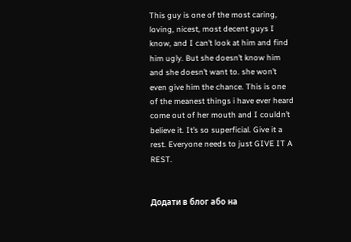This guy is one of the most caring, loving, nicest, most decent guys I know, and I can’t look at him and find him ugly. But she doesn’t know him and she doesn’t want to. she won’t even give him the chance. This is one of the meanest things i have ever heard come out of her mouth and I couldn’t believe it. It’s so superficial. Give it a rest. Everyone needs to just GIVE IT A REST.


Додати в блог або на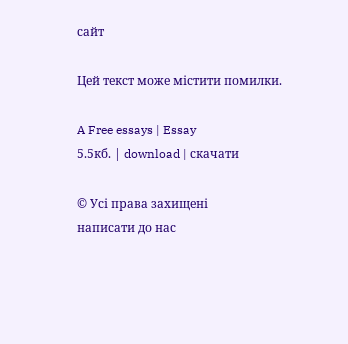сайт

Цей текст може містити помилки.

A Free essays | Essay
5.5кб. | download | скачати

© Усі права захищені
написати до нас